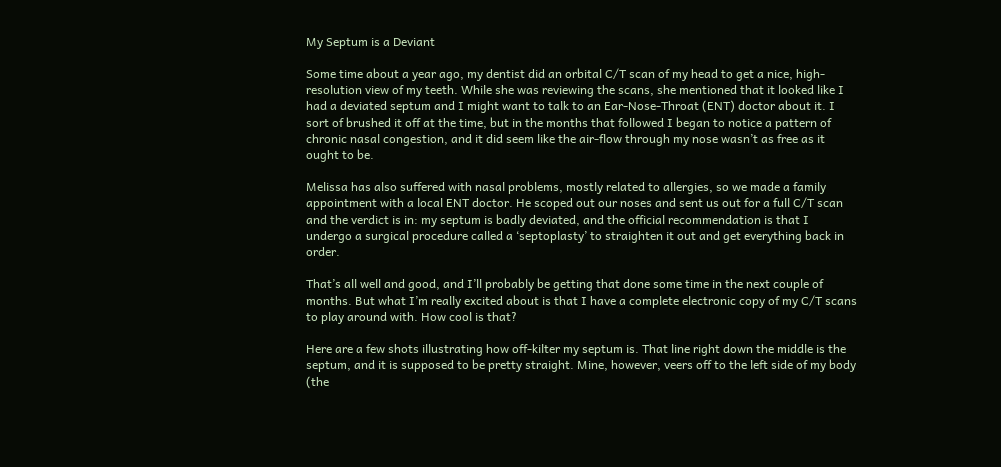My Septum is a Deviant

Some time about a year ago, my dentist did an orbital C/T scan of my head to get a nice, high-resolution view of my teeth. While she was reviewing the scans, she mentioned that it looked like I had a deviated septum and I might want to talk to an Ear-Nose-Throat (ENT) doctor about it. I sort of brushed it off at the time, but in the months that followed I began to notice a pattern of chronic nasal congestion, and it did seem like the air-flow through my nose wasn’t as free as it ought to be.

Melissa has also suffered with nasal problems, mostly related to allergies, so we made a family appointment with a local ENT doctor. He scoped out our noses and sent us out for a full C/T scan and the verdict is in: my septum is badly deviated, and the official recommendation is that I undergo a surgical procedure called a ‘septoplasty’ to straighten it out and get everything back in order.

That’s all well and good, and I’ll probably be getting that done some time in the next couple of months. But what I’m really excited about is that I have a complete electronic copy of my C/T scans to play around with. How cool is that?

Here are a few shots illustrating how off-kilter my septum is. That line right down the middle is the septum, and it is supposed to be pretty straight. Mine, however, veers off to the left side of my body (the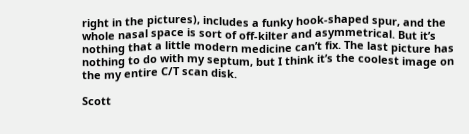right in the pictures), includes a funky hook-shaped spur, and the whole nasal space is sort of off-kilter and asymmetrical. But it’s nothing that a little modern medicine can’t fix. The last picture has nothing to do with my septum, but I think it’s the coolest image on the my entire C/T scan disk.

Scott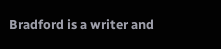Bradford is a writer and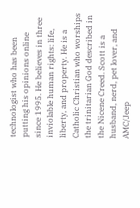technologist who has been putting his opinions online since 1995. He believes in three inviolable human rights: life, liberty, and property. He is a Catholic Christian who worships the trinitarian God described in the Nicene Creed. Scott is a husband, nerd, pet lover, and AMC/Jeep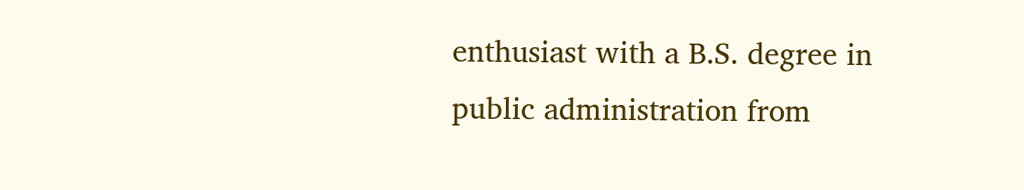enthusiast with a B.S. degree in public administration from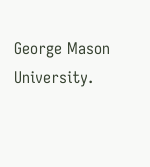George Mason University.